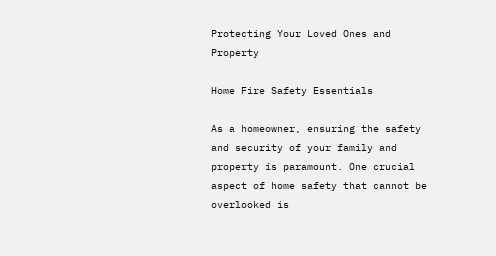Protecting Your Loved Ones and Property

Home Fire Safety Essentials

As a homeowner, ensuring the safety and security of your family and property is paramount. One crucial aspect of home safety that cannot be overlooked is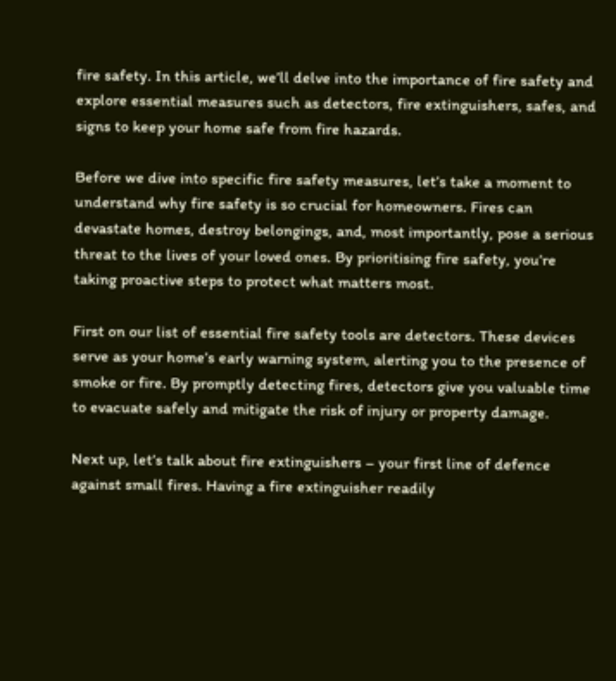fire safety. In this article, we’ll delve into the importance of fire safety and explore essential measures such as detectors, fire extinguishers, safes, and signs to keep your home safe from fire hazards.

Before we dive into specific fire safety measures, let’s take a moment to understand why fire safety is so crucial for homeowners. Fires can devastate homes, destroy belongings, and, most importantly, pose a serious threat to the lives of your loved ones. By prioritising fire safety, you’re taking proactive steps to protect what matters most.

First on our list of essential fire safety tools are detectors. These devices serve as your home’s early warning system, alerting you to the presence of smoke or fire. By promptly detecting fires, detectors give you valuable time to evacuate safely and mitigate the risk of injury or property damage.

Next up, let’s talk about fire extinguishers – your first line of defence against small fires. Having a fire extinguisher readily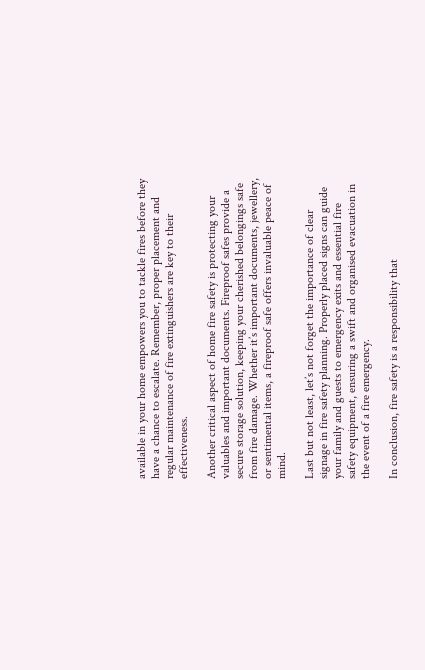available in your home empowers you to tackle fires before they have a chance to escalate. Remember, proper placement and regular maintenance of fire extinguishers are key to their effectiveness.

Another critical aspect of home fire safety is protecting your valuables and important documents. Fireproof safes provide a secure storage solution, keeping your cherished belongings safe from fire damage. Whether it’s important documents, jewellery, or sentimental items, a fireproof safe offers invaluable peace of mind.

Last but not least, let’s not forget the importance of clear signage in fire safety planning. Properly placed signs can guide your family and guests to emergency exits and essential fire safety equipment, ensuring a swift and organised evacuation in the event of a fire emergency.

In conclusion, fire safety is a responsibility that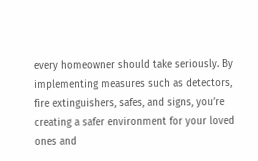every homeowner should take seriously. By implementing measures such as detectors, fire extinguishers, safes, and signs, you’re creating a safer environment for your loved ones and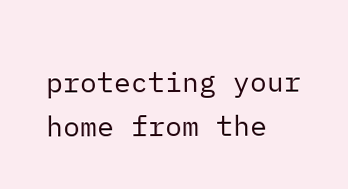protecting your home from the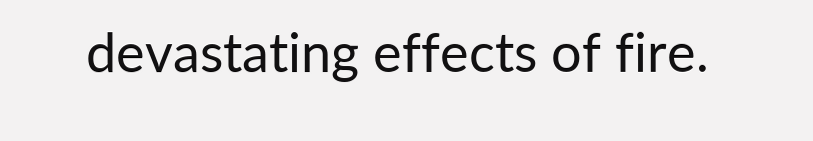devastating effects of fire.